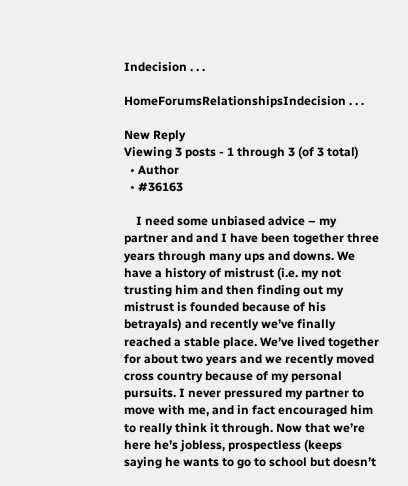Indecision . . .

HomeForumsRelationshipsIndecision . . .

New Reply
Viewing 3 posts - 1 through 3 (of 3 total)
  • Author
  • #36163

    I need some unbiased advice – my partner and and I have been together three years through many ups and downs. We have a history of mistrust (i.e. my not trusting him and then finding out my mistrust is founded because of his betrayals) and recently we’ve finally reached a stable place. We’ve lived together for about two years and we recently moved cross country because of my personal pursuits. I never pressured my partner to move with me, and in fact encouraged him to really think it through. Now that we’re here he’s jobless, prospectless (keeps saying he wants to go to school but doesn’t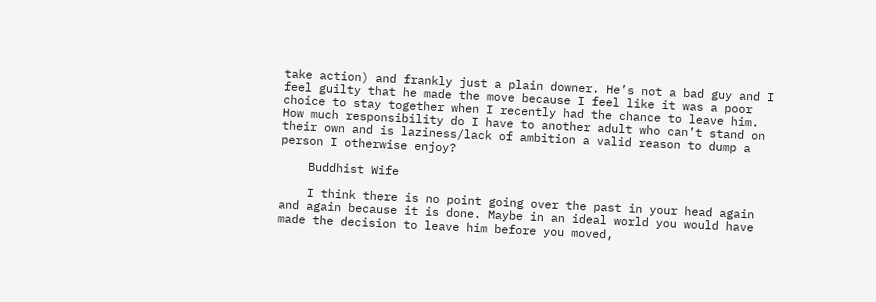take action) and frankly just a plain downer. He’s not a bad guy and I feel guilty that he made the move because I feel like it was a poor choice to stay together when I recently had the chance to leave him. How much responsibility do I have to another adult who can’t stand on their own and is laziness/lack of ambition a valid reason to dump a person I otherwise enjoy?

    Buddhist Wife

    I think there is no point going over the past in your head again and again because it is done. Maybe in an ideal world you would have made the decision to leave him before you moved,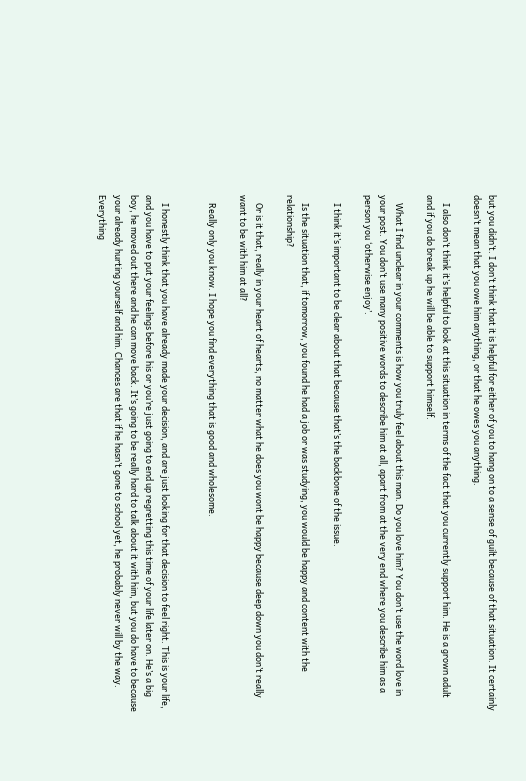but you didn’t. I don’t think that it is helpful for either of you to hang on to a sense of guilt because of that situation. It certainly doesn’t mean that you owe him anything, or that he owes you anything.

    I also don’t think it’s helpful to look at this situation in terms of the fact that you currently support him. He is a grown adult and if you do break up he will be able to support himself.

    What I find unclear in your comments is how you truly feel about this man. Do you love him? You don’t use the word love in your post. You don’t use many positive words to describe him at all, apart from at the very end where you describe him as a person you ‘otherwise enjoy’.

    I think it’s important to be clear about that because that’s the backbone of the issue.

    Is the situation that, if tomorrow, you found he had a job or was studying, you would be happy and content with the relationship?

    Or is it that, really in your heart of hearts, no matter what he does you wont be happy because deep down you don’t really want to be with him at all?

    Really only you know. I hope you find everything that is good and wholesome.


    I honestly think that you have already made your decision, and are just looking for that decision to feel right. This is your life, and you have to put your feelings before his or you’re just going to end up regretting this time of your life later on. He’s a big boy, he moved out there and he can move back. It’s going to be really hard to talk about it with him, but you do have to because your already hurting yourself and him. Chances are that if he hasn’t gone to school yet, he probably never will by the way. Everything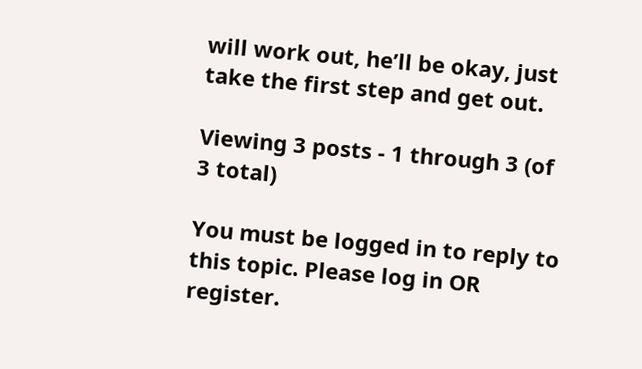will work out, he’ll be okay, just take the first step and get out.

Viewing 3 posts - 1 through 3 (of 3 total)

You must be logged in to reply to this topic. Please log in OR register.